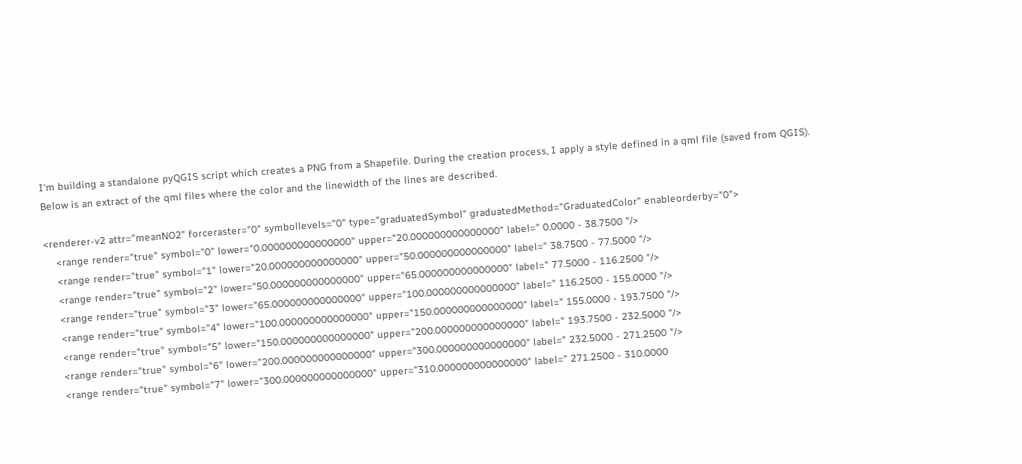I'm building a standalone pyQGIS script which creates a PNG from a Shapefile. During the creation process, I apply a style defined in a qml file (saved from QGIS). Below is an extract of the qml files where the color and the linewidth of the lines are described.

<renderer-v2 attr="meanNO2" forceraster="0" symbollevels="0" type="graduatedSymbol" graduatedMethod="GraduatedColor" enableorderby="0">
    <range render="true" symbol="0" lower="0.000000000000000" upper="20.000000000000000" label=" 0.0000 - 38.7500 "/>
    <range render="true" symbol="1" lower="20.000000000000000" upper="50.000000000000000" label=" 38.7500 - 77.5000 "/>
    <range render="true" symbol="2" lower="50.000000000000000" upper="65.000000000000000" label=" 77.5000 - 116.2500 "/>
    <range render="true" symbol="3" lower="65.000000000000000" upper="100.000000000000000" label=" 116.2500 - 155.0000 "/>
    <range render="true" symbol="4" lower="100.000000000000000" upper="150.000000000000000" label=" 155.0000 - 193.7500 "/>
    <range render="true" symbol="5" lower="150.000000000000000" upper="200.000000000000000" label=" 193.7500 - 232.5000 "/>
    <range render="true" symbol="6" lower="200.000000000000000" upper="300.000000000000000" label=" 232.5000 - 271.2500 "/>
    <range render="true" symbol="7" lower="300.000000000000000" upper="310.000000000000000" label=" 271.2500 - 310.0000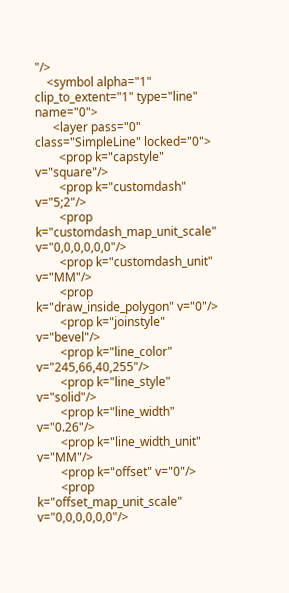"/>
    <symbol alpha="1" clip_to_extent="1" type="line" name="0">
      <layer pass="0" class="SimpleLine" locked="0">
        <prop k="capstyle" v="square"/>
        <prop k="customdash" v="5;2"/>
        <prop k="customdash_map_unit_scale" v="0,0,0,0,0,0"/>
        <prop k="customdash_unit" v="MM"/>
        <prop k="draw_inside_polygon" v="0"/>
        <prop k="joinstyle" v="bevel"/>
        <prop k="line_color" v="245,66,40,255"/>
        <prop k="line_style" v="solid"/>
        <prop k="line_width" v="0.26"/>
        <prop k="line_width_unit" v="MM"/>
        <prop k="offset" v="0"/>
        <prop k="offset_map_unit_scale" v="0,0,0,0,0,0"/>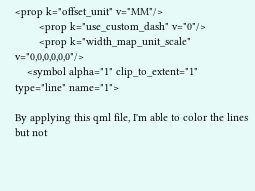<prop k="offset_unit" v="MM"/>
        <prop k="use_custom_dash" v="0"/>
        <prop k="width_map_unit_scale" v="0,0,0,0,0,0"/>
    <symbol alpha="1" clip_to_extent="1" type="line" name="1">

By applying this qml file, I'm able to color the lines but not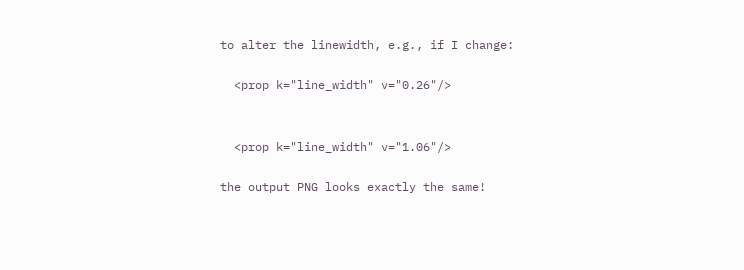to alter the linewidth, e.g., if I change:

  <prop k="line_width" v="0.26"/>


  <prop k="line_width" v="1.06"/>

the output PNG looks exactly the same!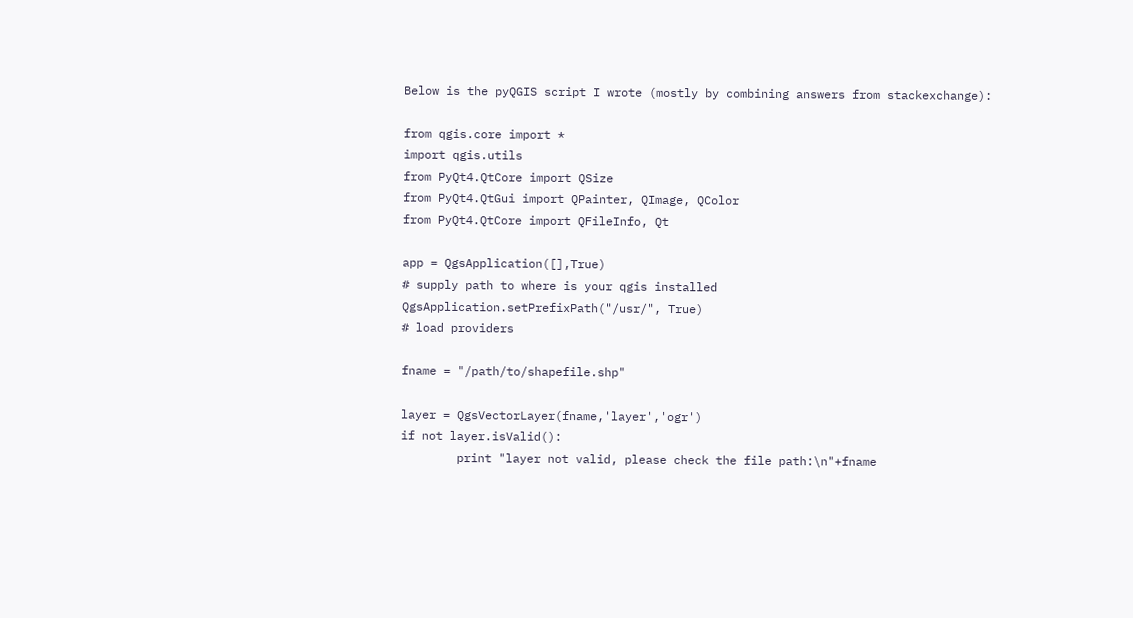Below is the pyQGIS script I wrote (mostly by combining answers from stackexchange):

from qgis.core import *
import qgis.utils
from PyQt4.QtCore import QSize
from PyQt4.QtGui import QPainter, QImage, QColor
from PyQt4.QtCore import QFileInfo, Qt

app = QgsApplication([],True)
# supply path to where is your qgis installed
QgsApplication.setPrefixPath("/usr/", True)
# load providers

fname = "/path/to/shapefile.shp"

layer = QgsVectorLayer(fname,'layer','ogr')
if not layer.isValid():
        print "layer not valid, please check the file path:\n"+fname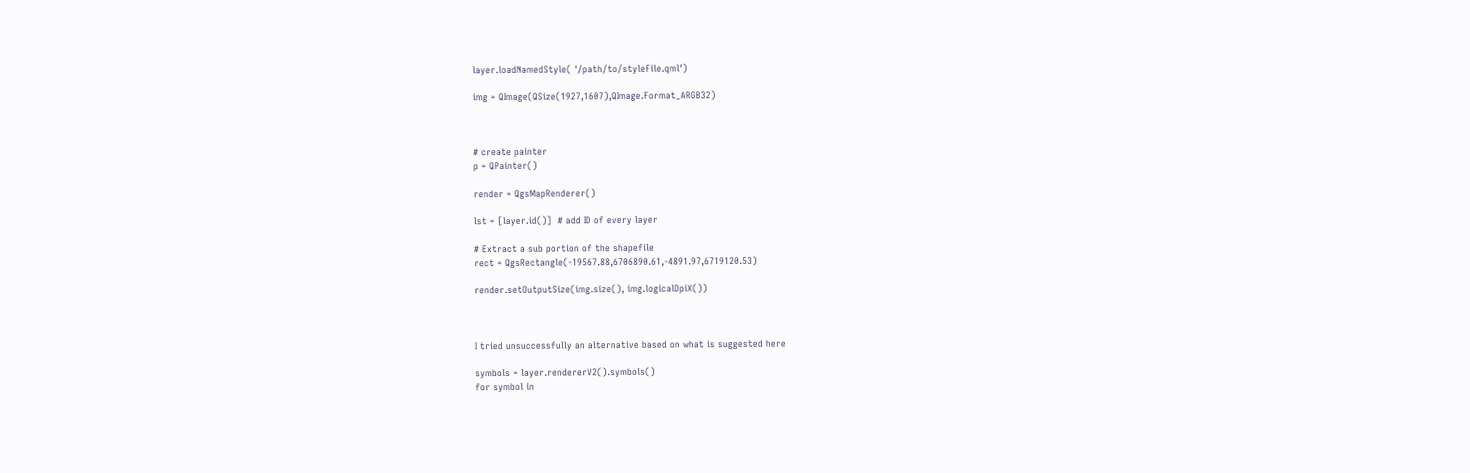layer.loadNamedStyle( '/path/to/styleFile.qml')

img = QImage(QSize(1927,1607),QImage.Format_ARGB32)



# create painter
p = QPainter()

render = QgsMapRenderer()

lst = [layer.id()]  # add ID of every layer

# Extract a sub portion of the shapefile
rect = QgsRectangle(-19567.88,6706890.61,-4891.97,6719120.53)

render.setOutputSize(img.size(), img.logicalDpiX())



I tried unsuccessfully an alternative based on what is suggested here

symbols = layer.rendererV2().symbols()
for symbol in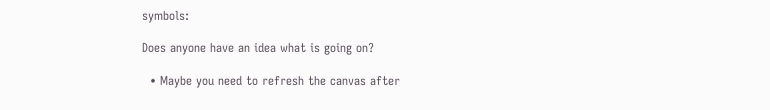symbols:

Does anyone have an idea what is going on?

  • Maybe you need to refresh the canvas after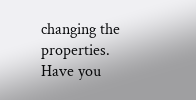changing the properties. Have you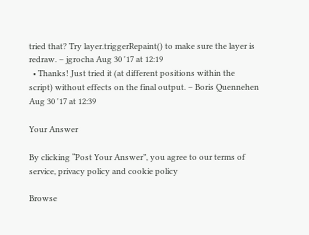tried that? Try layer.triggerRepaint() to make sure the layer is redraw. – jgrocha Aug 30 '17 at 12:19
  • Thanks! Just tried it (at different positions within the script) without effects on the final output. – Boris Quennehen Aug 30 '17 at 12:39

Your Answer

By clicking “Post Your Answer”, you agree to our terms of service, privacy policy and cookie policy

Browse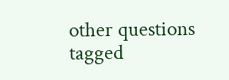other questions tagged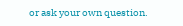or ask your own question.